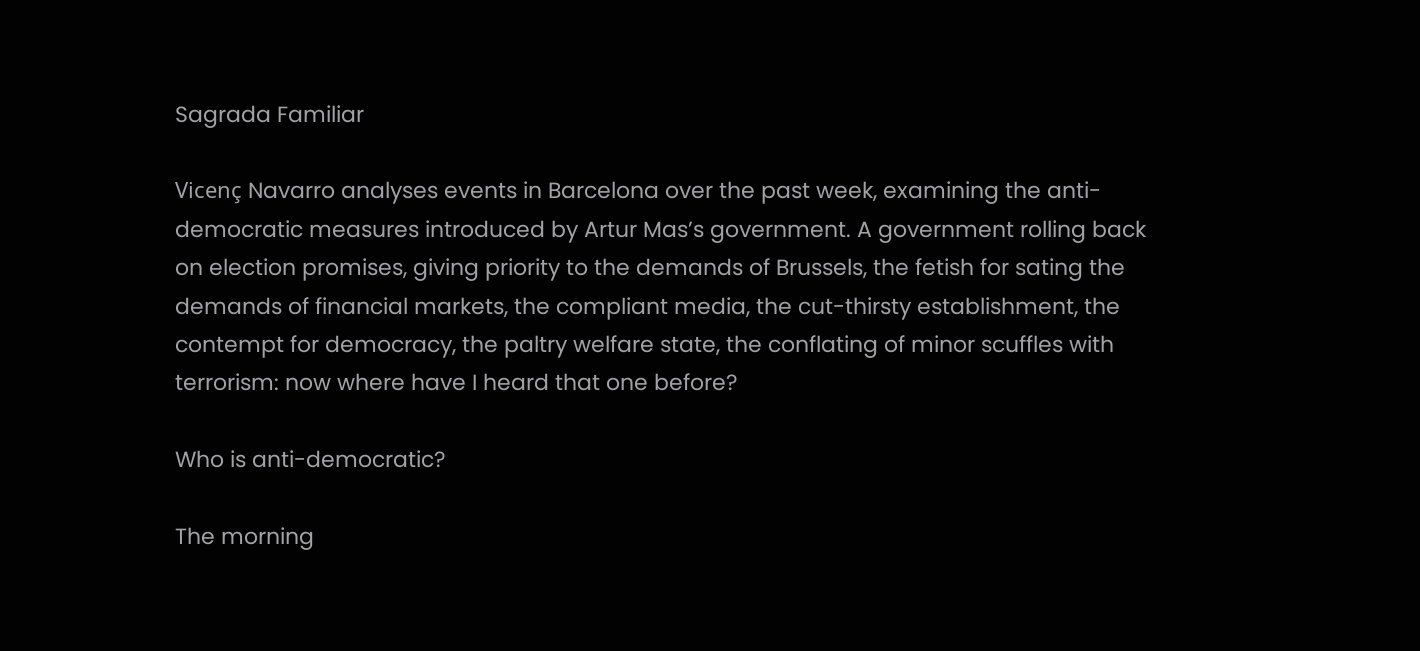Sagrada Familiar

Vicenç Navarro analyses events in Barcelona over the past week, examining the anti-democratic measures introduced by Artur Mas’s government. A government rolling back on election promises, giving priority to the demands of Brussels, the fetish for sating the demands of financial markets, the compliant media, the cut-thirsty establishment, the contempt for democracy, the paltry welfare state, the conflating of minor scuffles with terrorism: now where have I heard that one before?

Who is anti-democratic?

The morning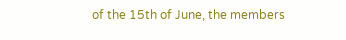of the 15th of June, the members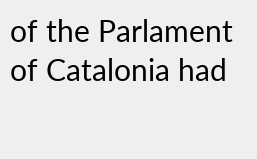of the Parlament of Catalonia had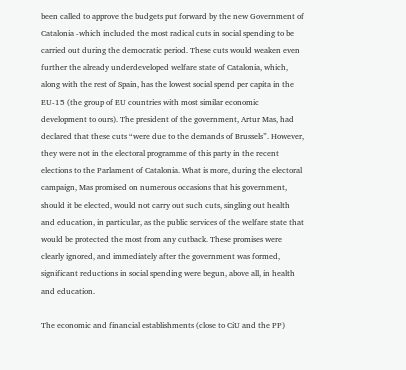been called to approve the budgets put forward by the new Government of Catalonia -which included the most radical cuts in social spending to be carried out during the democratic period. These cuts would weaken even further the already underdeveloped welfare state of Catalonia, which, along with the rest of Spain, has the lowest social spend per capita in the EU-15 (the group of EU countries with most similar economic development to ours). The president of the government, Artur Mas, had declared that these cuts “were due to the demands of Brussels”. However, they were not in the electoral programme of this party in the recent elections to the Parlament of Catalonia. What is more, during the electoral campaign, Mas promised on numerous occasions that his government, should it be elected, would not carry out such cuts, singling out health and education, in particular, as the public services of the welfare state that would be protected the most from any cutback. These promises were clearly ignored, and immediately after the government was formed, significant reductions in social spending were begun, above all, in health and education.

The economic and financial establishments (close to CiU and the PP)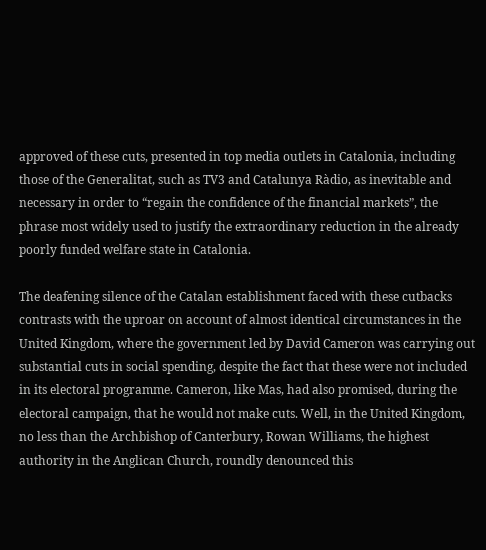approved of these cuts, presented in top media outlets in Catalonia, including those of the Generalitat, such as TV3 and Catalunya Ràdio, as inevitable and necessary in order to “regain the confidence of the financial markets”, the phrase most widely used to justify the extraordinary reduction in the already poorly funded welfare state in Catalonia.

The deafening silence of the Catalan establishment faced with these cutbacks contrasts with the uproar on account of almost identical circumstances in the United Kingdom, where the government led by David Cameron was carrying out substantial cuts in social spending, despite the fact that these were not included in its electoral programme. Cameron, like Mas, had also promised, during the electoral campaign, that he would not make cuts. Well, in the United Kingdom, no less than the Archbishop of Canterbury, Rowan Williams, the highest authority in the Anglican Church, roundly denounced this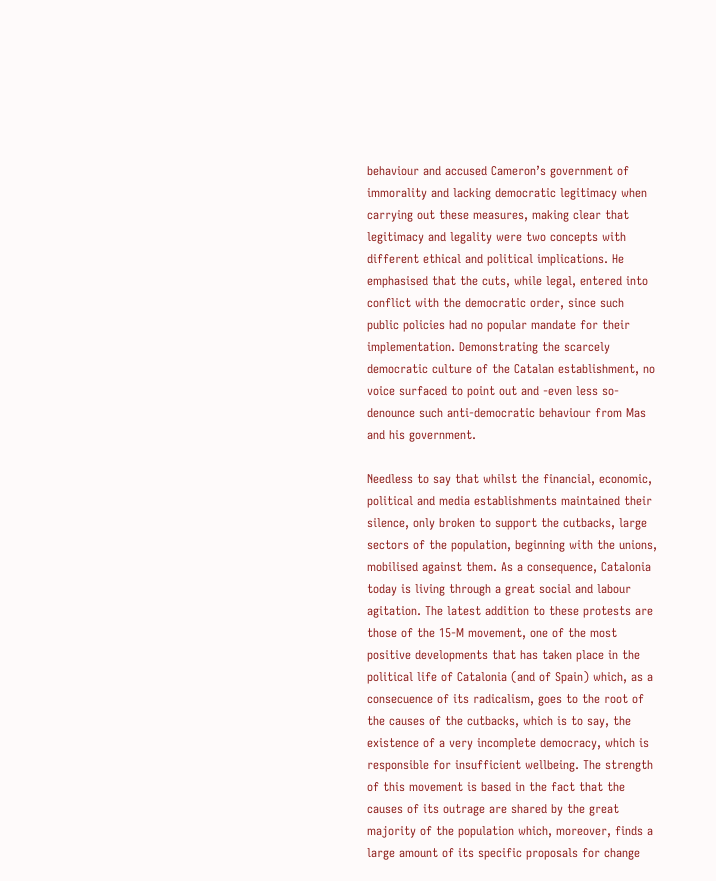behaviour and accused Cameron’s government of immorality and lacking democratic legitimacy when carrying out these measures, making clear that legitimacy and legality were two concepts with different ethical and political implications. He emphasised that the cuts, while legal, entered into conflict with the democratic order, since such public policies had no popular mandate for their implementation. Demonstrating the scarcely democratic culture of the Catalan establishment, no voice surfaced to point out and -even less so- denounce such anti-democratic behaviour from Mas and his government.

Needless to say that whilst the financial, economic, political and media establishments maintained their silence, only broken to support the cutbacks, large sectors of the population, beginning with the unions, mobilised against them. As a consequence, Catalonia today is living through a great social and labour agitation. The latest addition to these protests are those of the 15-M movement, one of the most positive developments that has taken place in the political life of Catalonia (and of Spain) which, as a consecuence of its radicalism, goes to the root of the causes of the cutbacks, which is to say, the existence of a very incomplete democracy, which is responsible for insufficient wellbeing. The strength of this movement is based in the fact that the causes of its outrage are shared by the great majority of the population which, moreover, finds a large amount of its specific proposals for change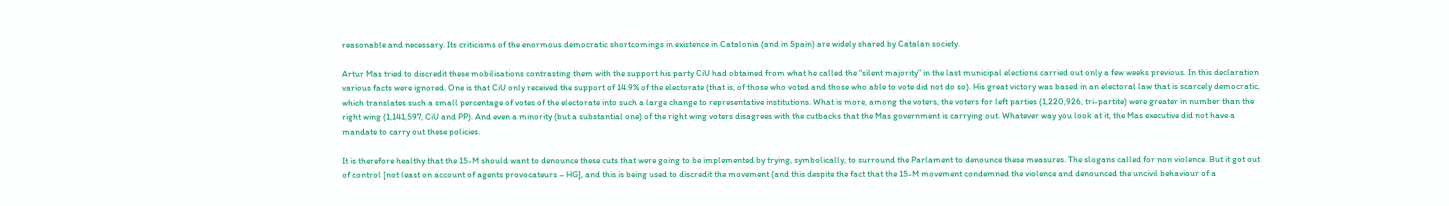reasonable and necessary. Its criticisms of the enormous democratic shortcomings in existence in Catalonia (and in Spain) are widely shared by Catalan society.

Artur Mas tried to discredit these mobilisations contrasting them with the support his party CiU had obtained from what he called the “silent majority” in the last municipal elections carried out only a few weeks previous. In this declaration various facts were ignored. One is that CiU only received the support of 14.9% of the electorate (that is, of those who voted and those who able to vote did not do so). His great victory was based in an electoral law that is scarcely democratic, which translates such a small percentage of votes of the electorate into such a large change to representative institutions. What is more, among the voters, the voters for left parties (1,220,926, tri-partite) were greater in number than the right wing (1,141,597, CiU and PP). And even a minority (but a substantial one) of the right wing voters disagrees with the cutbacks that the Mas government is carrying out. Whatever way you look at it, the Mas executive did not have a mandate to carry out these policies.

It is therefore healthy that the 15-M should want to denounce these cuts that were going to be implemented by trying, symbolically, to surround the Parlament to denounce these measures. The slogans called for non violence. But it got out of control [not least on account of agents provocateurs – HG], and this is being used to discredit the movement (and this despite the fact that the 15-M movement condemned the violence and denounced the uncivil behaviour of a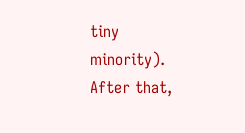tiny minority). After that,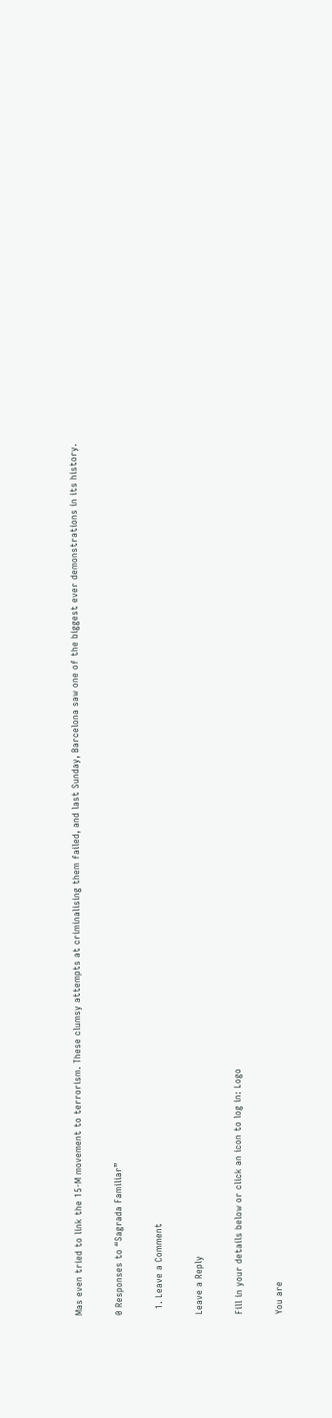Mas even tried to link the 15-M movement to terrorism. These clumsy attempts at criminalising them failed, and last Sunday, Barcelona saw one of the biggest ever demonstrations in its history.

0 Responses to “Sagrada Familiar”

  1. Leave a Comment

Leave a Reply

Fill in your details below or click an icon to log in: Logo

You are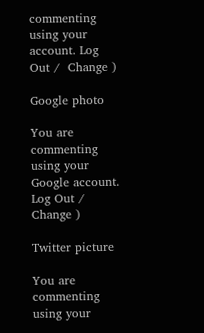commenting using your account. Log Out /  Change )

Google photo

You are commenting using your Google account. Log Out /  Change )

Twitter picture

You are commenting using your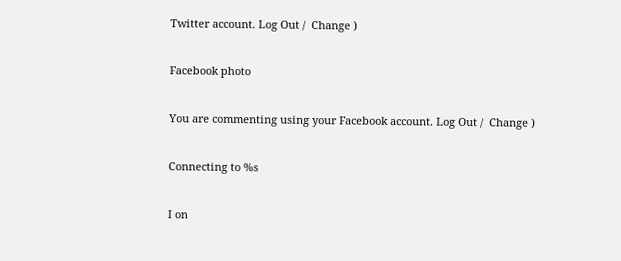Twitter account. Log Out /  Change )

Facebook photo

You are commenting using your Facebook account. Log Out /  Change )

Connecting to %s

I on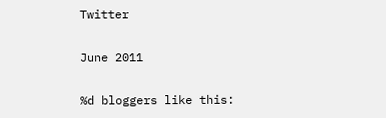Twitter

June 2011

%d bloggers like this: